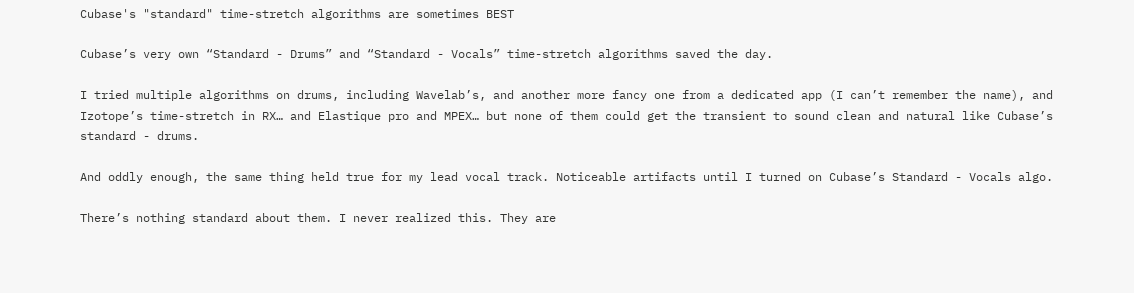Cubase's "standard" time-stretch algorithms are sometimes BEST

Cubase’s very own “Standard - Drums” and “Standard - Vocals” time-stretch algorithms saved the day.

I tried multiple algorithms on drums, including Wavelab’s, and another more fancy one from a dedicated app (I can’t remember the name), and Izotope’s time-stretch in RX… and Elastique pro and MPEX… but none of them could get the transient to sound clean and natural like Cubase’s standard - drums.

And oddly enough, the same thing held true for my lead vocal track. Noticeable artifacts until I turned on Cubase’s Standard - Vocals algo.

There’s nothing standard about them. I never realized this. They are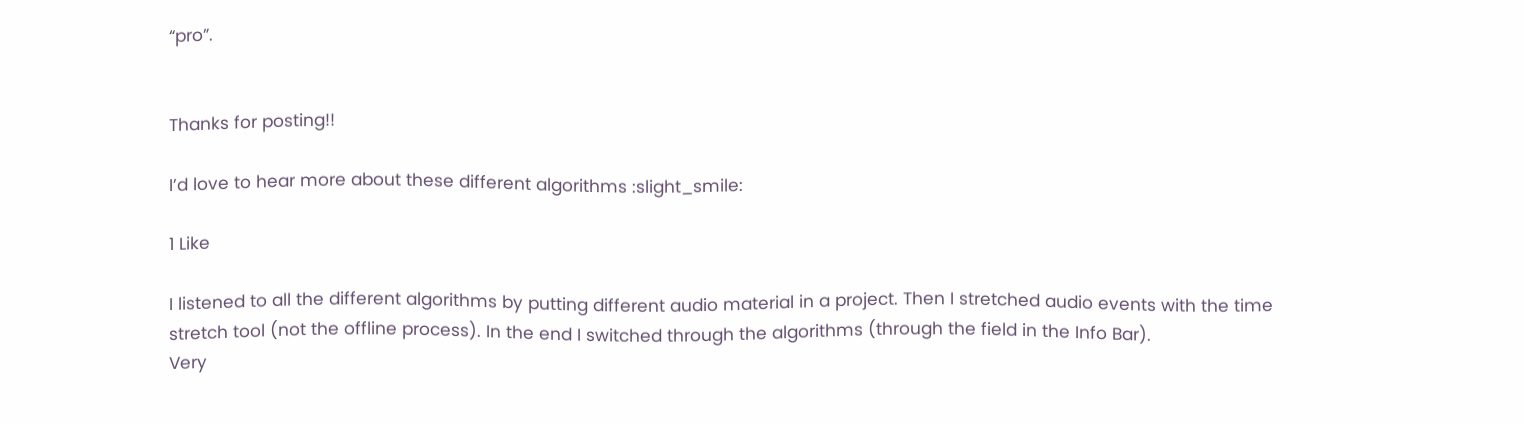“pro”.


Thanks for posting!!

I’d love to hear more about these different algorithms :slight_smile:

1 Like

I listened to all the different algorithms by putting different audio material in a project. Then I stretched audio events with the time stretch tool (not the offline process). In the end I switched through the algorithms (through the field in the Info Bar).
Very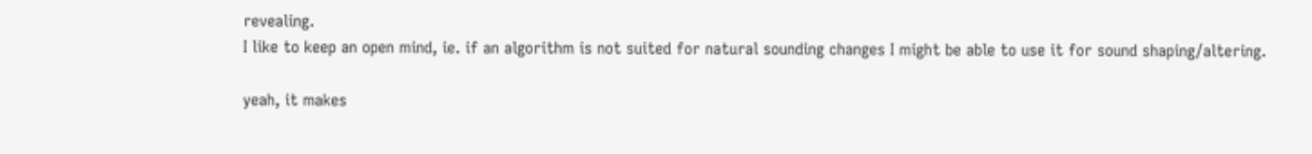revealing.
I like to keep an open mind, ie. if an algorithm is not suited for natural sounding changes I might be able to use it for sound shaping/altering.

yeah, it makes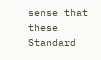sense that these Standard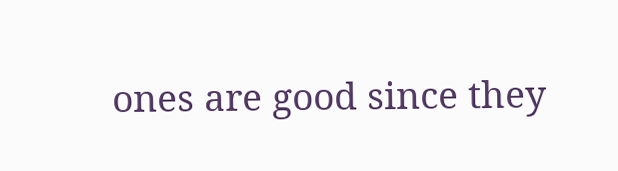ones are good since they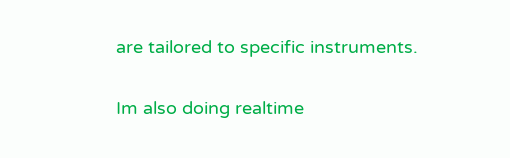are tailored to specific instruments.

Im also doing realtime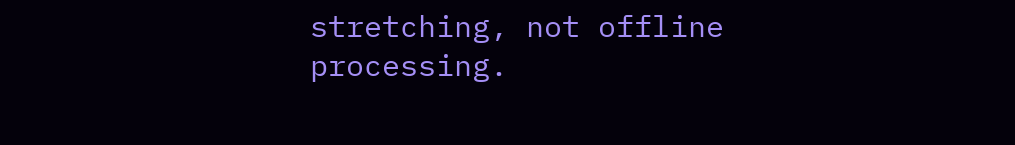stretching, not offline processing.